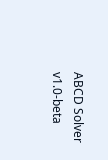ABCD Solver v1.0-beta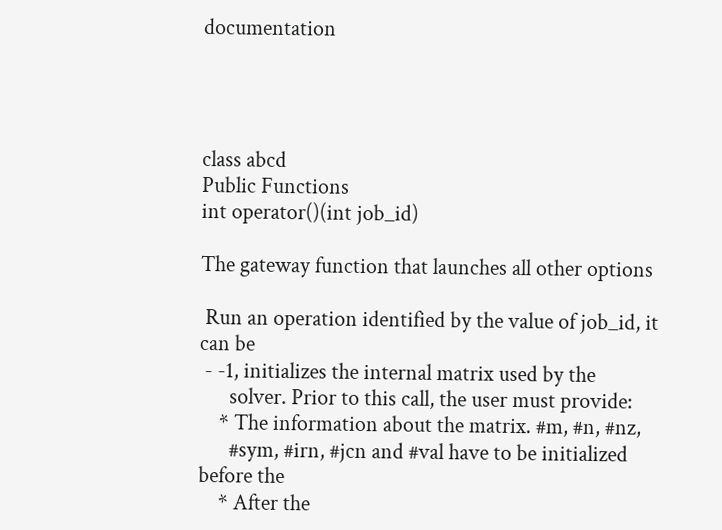documentation




class abcd
Public Functions
int operator()(int job_id)

The gateway function that launches all other options

 Run an operation identified by the value of job_id, it can be
 - -1, initializes the internal matrix used by the
      solver. Prior to this call, the user must provide:
    * The information about the matrix. #m, #n, #nz,
      #sym, #irn, #jcn and #val have to be initialized before the
    * After the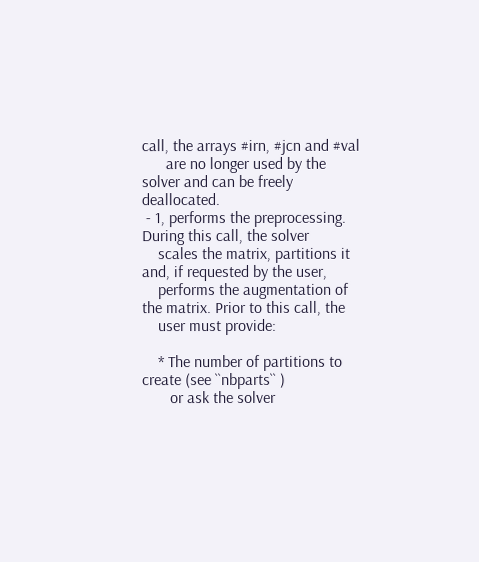call, the arrays #irn, #jcn and #val
      are no longer used by the solver and can be freely deallocated.
 - 1, performs the preprocessing. During this call, the solver
    scales the matrix, partitions it and, if requested by the user,
    performs the augmentation of the matrix. Prior to this call, the
    user must provide:

    * The number of partitions to create (see ``nbparts`` )
       or ask the solver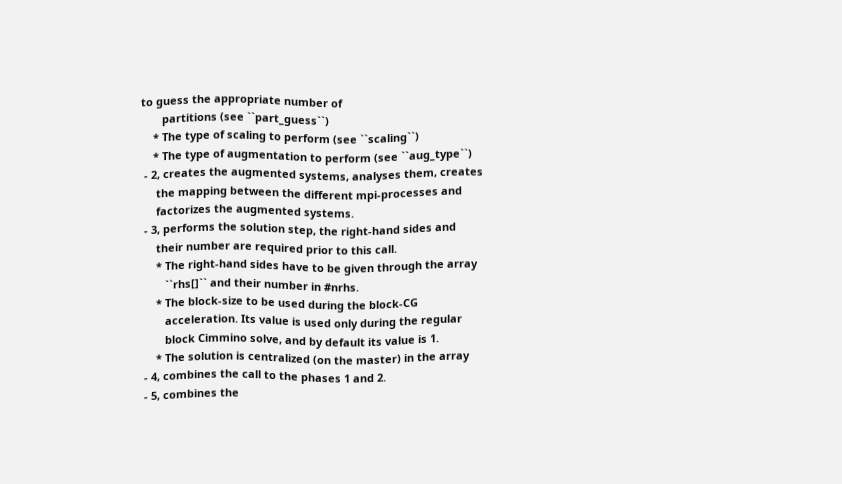to guess the appropriate number of
       partitions (see ``part_guess``)
    * The type of scaling to perform (see ``scaling``)
    * The type of augmentation to perform (see ``aug_type``)
 - 2, creates the augmented systems, analyses them, creates
     the mapping between the different mpi-processes and
     factorizes the augmented systems.
 - 3, performs the solution step, the right-hand sides and
     their number are required prior to this call.
     * The right-hand sides have to be given through the array
        ``rhs[]`` and their number in #nrhs.
     * The block-size to be used during the block-CG
        acceleration. Its value is used only during the regular
        block Cimmino solve, and by default its value is 1.
     * The solution is centralized (on the master) in the array
 - 4, combines the call to the phases 1 and 2.
 - 5, combines the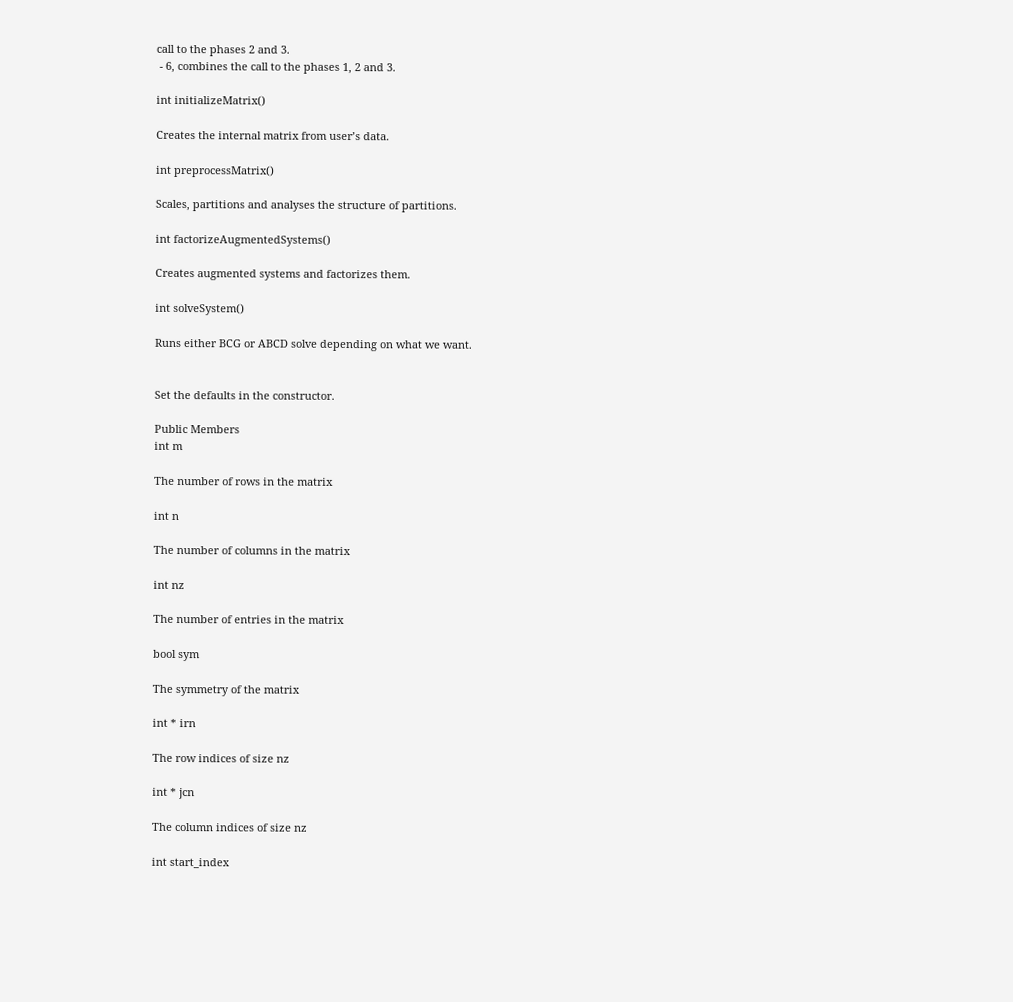call to the phases 2 and 3.
 - 6, combines the call to the phases 1, 2 and 3.

int initializeMatrix()

Creates the internal matrix from user’s data.

int preprocessMatrix()

Scales, partitions and analyses the structure of partitions.

int factorizeAugmentedSystems()

Creates augmented systems and factorizes them.

int solveSystem()

Runs either BCG or ABCD solve depending on what we want.


Set the defaults in the constructor.

Public Members
int m

The number of rows in the matrix

int n

The number of columns in the matrix

int nz

The number of entries in the matrix

bool sym

The symmetry of the matrix

int * irn

The row indices of size nz

int * jcn

The column indices of size nz

int start_index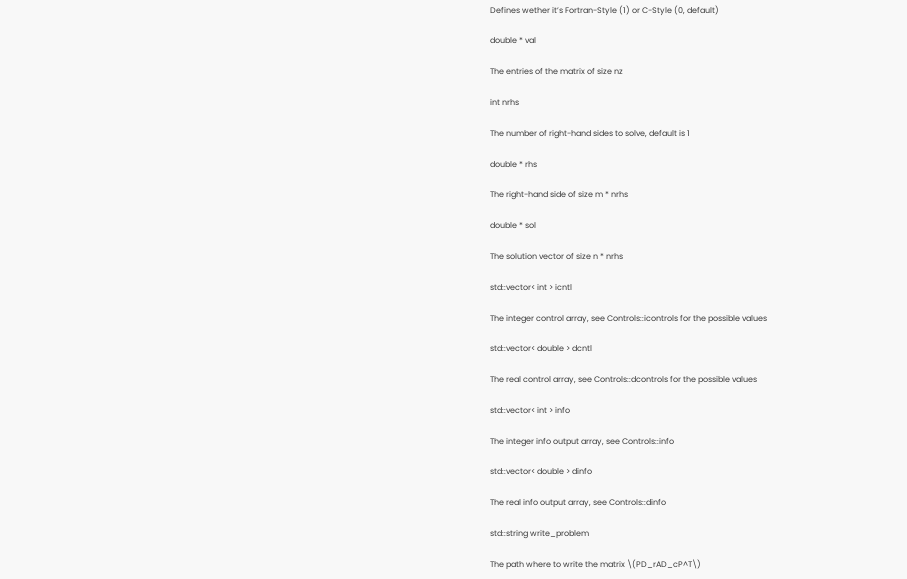Defines wether it’s Fortran-Style (1) or C-Style (0, default)

double * val

The entries of the matrix of size nz

int nrhs

The number of right-hand sides to solve, default is 1

double * rhs

The right-hand side of size m * nrhs

double * sol

The solution vector of size n * nrhs

std::vector< int > icntl

The integer control array, see Controls::icontrols for the possible values

std::vector< double > dcntl

The real control array, see Controls::dcontrols for the possible values

std::vector< int > info

The integer info output array, see Controls::info

std::vector< double > dinfo

The real info output array, see Controls::dinfo

std::string write_problem

The path where to write the matrix \(PD_rAD_cP^T\)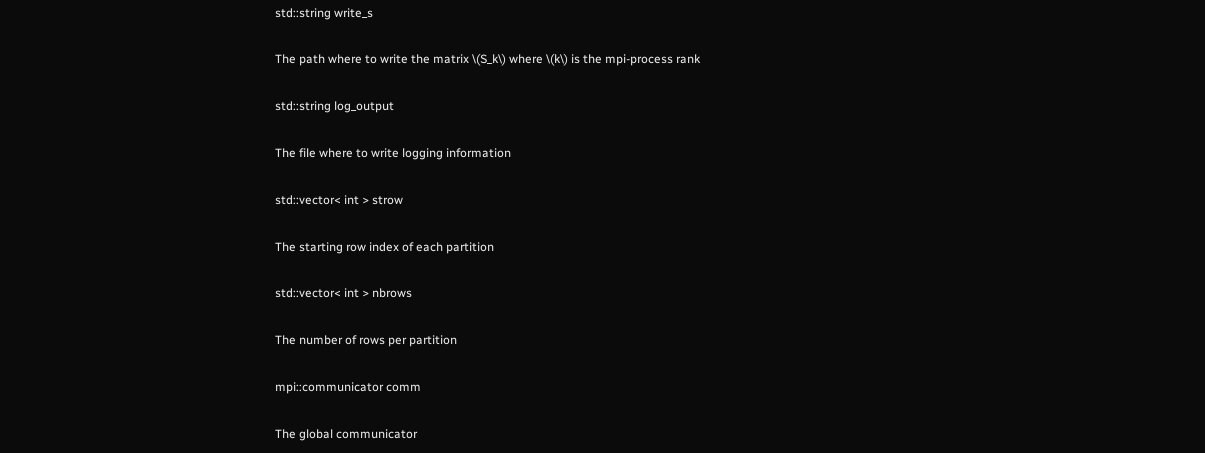std::string write_s

The path where to write the matrix \(S_k\) where \(k\) is the mpi-process rank

std::string log_output

The file where to write logging information

std::vector< int > strow

The starting row index of each partition

std::vector< int > nbrows

The number of rows per partition

mpi::communicator comm

The global communicator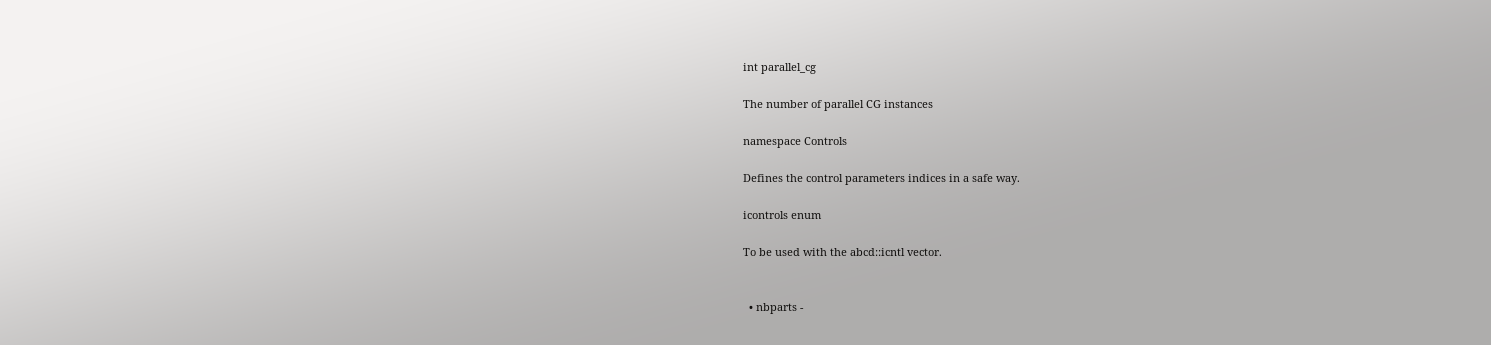int parallel_cg

The number of parallel CG instances

namespace Controls

Defines the control parameters indices in a safe way.

icontrols enum

To be used with the abcd::icntl vector.


  • nbparts -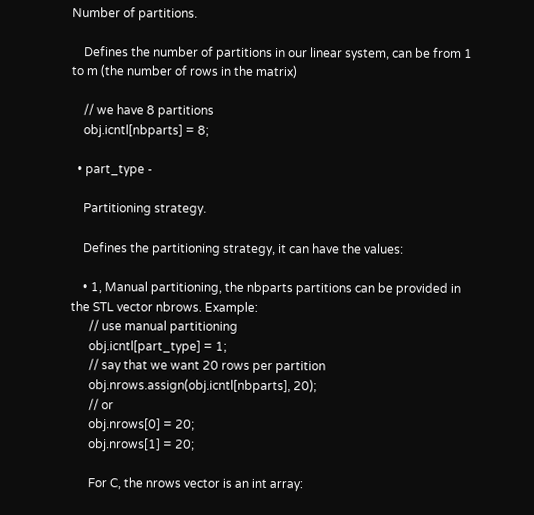Number of partitions.

    Defines the number of partitions in our linear system, can be from 1 to m (the number of rows in the matrix)

    // we have 8 partitions
    obj.icntl[nbparts] = 8;

  • part_type -

    Partitioning strategy.

    Defines the partitioning strategy, it can have the values:

    • 1, Manual partitioning, the nbparts partitions can be provided in the STL vector nbrows. Example:
      // use manual partitioning
      obj.icntl[part_type] = 1;
      // say that we want 20 rows per partition
      obj.nrows.assign(obj.icntl[nbparts], 20);
      // or
      obj.nrows[0] = 20;
      obj.nrows[1] = 20;

      For C, the nrows vector is an int array: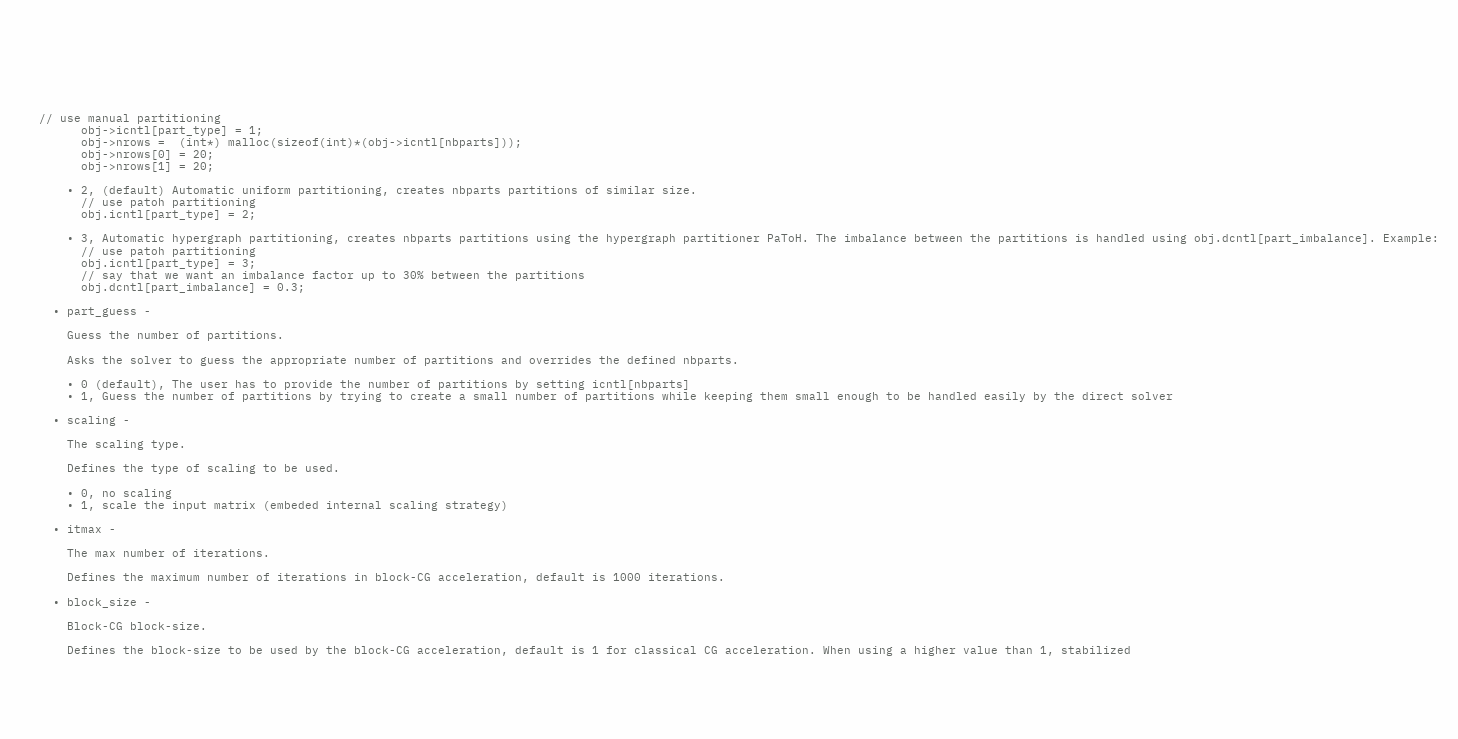// use manual partitioning
      obj->icntl[part_type] = 1;
      obj->nrows =  (int*) malloc(sizeof(int)*(obj->icntl[nbparts]));
      obj->nrows[0] = 20;
      obj->nrows[1] = 20;

    • 2, (default) Automatic uniform partitioning, creates nbparts partitions of similar size.
      // use patoh partitioning
      obj.icntl[part_type] = 2;

    • 3, Automatic hypergraph partitioning, creates nbparts partitions using the hypergraph partitioner PaToH. The imbalance between the partitions is handled using obj.dcntl[part_imbalance]. Example:
      // use patoh partitioning
      obj.icntl[part_type] = 3;
      // say that we want an imbalance factor up to 30% between the partitions
      obj.dcntl[part_imbalance] = 0.3;

  • part_guess -

    Guess the number of partitions.

    Asks the solver to guess the appropriate number of partitions and overrides the defined nbparts.

    • 0 (default), The user has to provide the number of partitions by setting icntl[nbparts]
    • 1, Guess the number of partitions by trying to create a small number of partitions while keeping them small enough to be handled easily by the direct solver

  • scaling -

    The scaling type.

    Defines the type of scaling to be used.

    • 0, no scaling
    • 1, scale the input matrix (embeded internal scaling strategy)

  • itmax -

    The max number of iterations.

    Defines the maximum number of iterations in block-CG acceleration, default is 1000 iterations.

  • block_size -

    Block-CG block-size.

    Defines the block-size to be used by the block-CG acceleration, default is 1 for classical CG acceleration. When using a higher value than 1, stabilized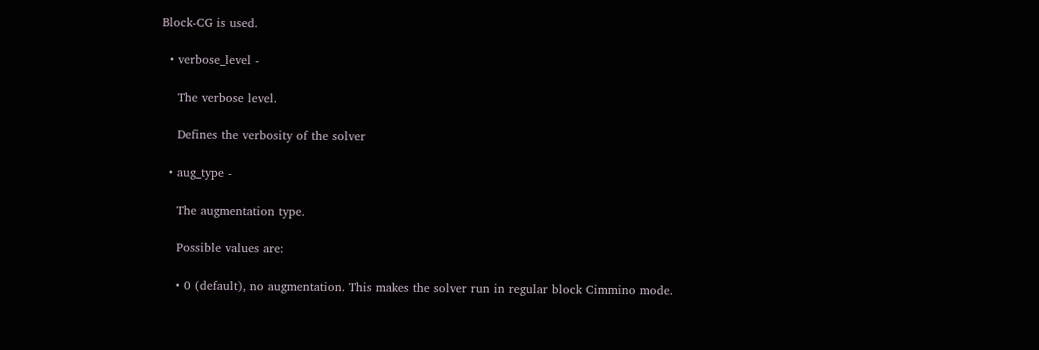Block-CG is used.

  • verbose_level -

    The verbose level.

    Defines the verbosity of the solver

  • aug_type -

    The augmentation type.

    Possible values are:

    • 0 (default), no augmentation. This makes the solver run in regular block Cimmino mode.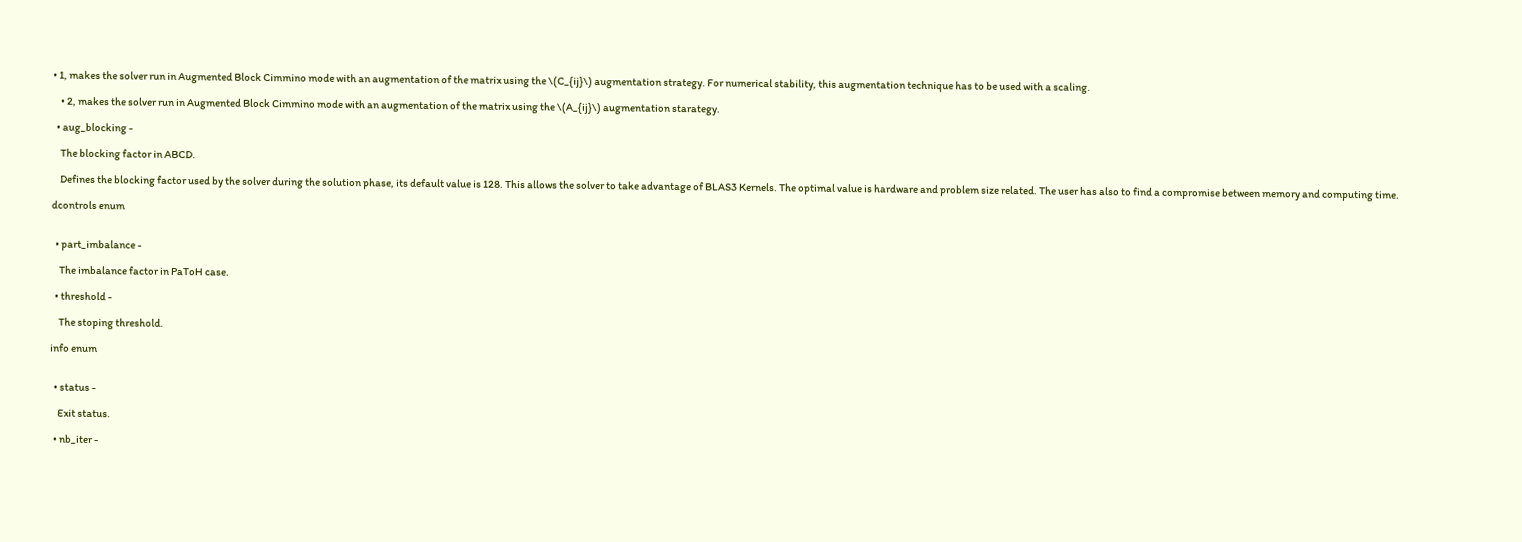• 1, makes the solver run in Augmented Block Cimmino mode with an augmentation of the matrix using the \(C_{ij}\) augmentation strategy. For numerical stability, this augmentation technique has to be used with a scaling.

    • 2, makes the solver run in Augmented Block Cimmino mode with an augmentation of the matrix using the \(A_{ij}\) augmentation starategy.

  • aug_blocking -

    The blocking factor in ABCD.

    Defines the blocking factor used by the solver during the solution phase, its default value is 128. This allows the solver to take advantage of BLAS3 Kernels. The optimal value is hardware and problem size related. The user has also to find a compromise between memory and computing time.

dcontrols enum


  • part_imbalance -

    The imbalance factor in PaToH case.

  • threshold -

    The stoping threshold.

info enum


  • status -

    Exit status.

  • nb_iter -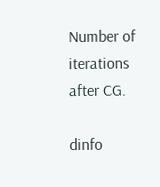Number of iterations after CG.

dinfo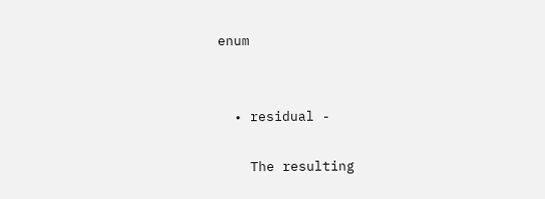enum


  • residual -

    The resulting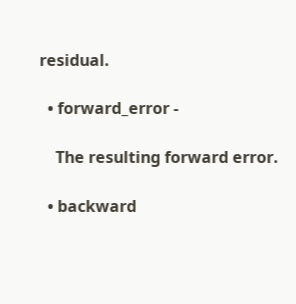residual.

  • forward_error -

    The resulting forward error.

  • backward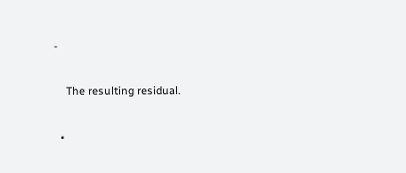-

    The resulting residual.

  •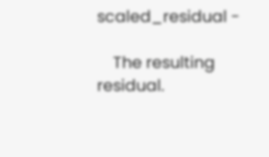scaled_residual -

    The resulting residual.